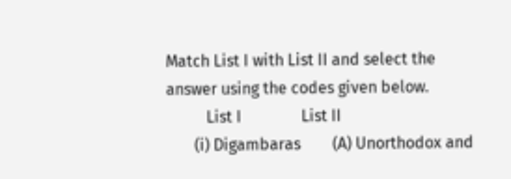Match List I with List II and select the answer using the codes given below.
          List I               List II
       (i) Digambaras        (A) Unorthodox and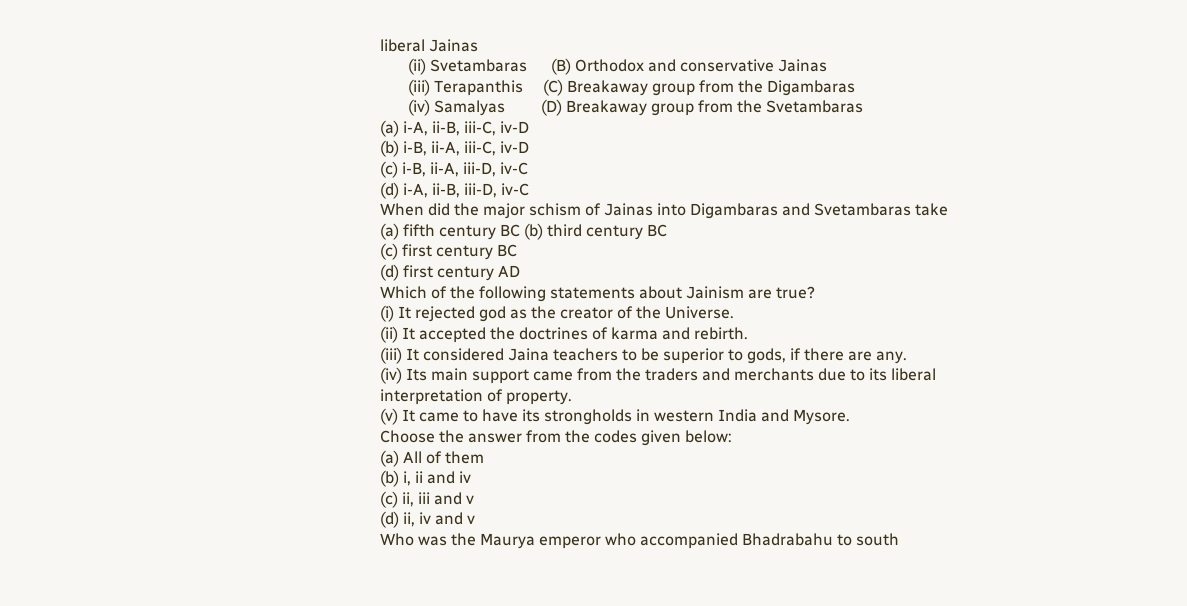liberal Jainas
       (ii) Svetambaras      (B) Orthodox and conservative Jainas
       (iii) Terapanthis     (C) Breakaway group from the Digambaras
       (iv) Samalyas         (D) Breakaway group from the Svetambaras
(a) i-A, ii-B, iii-C, iv-D
(b) i-B, ii-A, iii-C, iv-D
(c) i-B, ii-A, iii-D, iv-C
(d) i-A, ii-B, iii-D, iv-C
When did the major schism of Jainas into Digambaras and Svetambaras take
(a) fifth century BC (b) third century BC
(c) first century BC
(d) first century AD
Which of the following statements about Jainism are true?
(i) It rejected god as the creator of the Universe.
(ii) It accepted the doctrines of karma and rebirth.
(iii) It considered Jaina teachers to be superior to gods, if there are any.
(iv) Its main support came from the traders and merchants due to its liberal
interpretation of property.
(v) It came to have its strongholds in western India and Mysore.
Choose the answer from the codes given below:
(a) All of them
(b) i, ii and iv
(c) ii, iii and v
(d) ii, iv and v
Who was the Maurya emperor who accompanied Bhadrabahu to south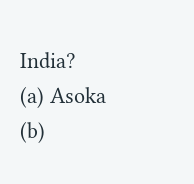India?
(a) Asoka
(b)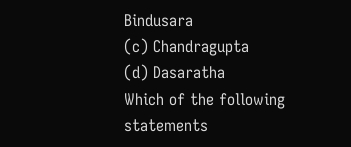Bindusara
(c) Chandragupta
(d) Dasaratha
Which of the following statements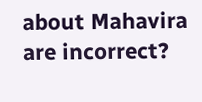about Mahavira are incorrect?